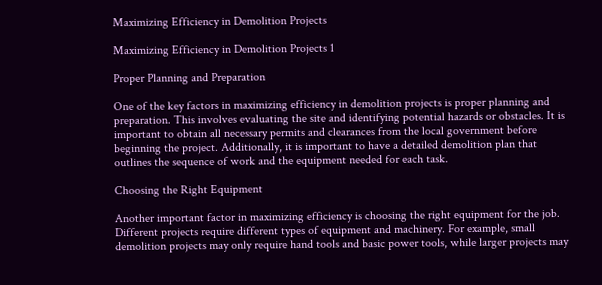Maximizing Efficiency in Demolition Projects

Maximizing Efficiency in Demolition Projects 1

Proper Planning and Preparation

One of the key factors in maximizing efficiency in demolition projects is proper planning and preparation. This involves evaluating the site and identifying potential hazards or obstacles. It is important to obtain all necessary permits and clearances from the local government before beginning the project. Additionally, it is important to have a detailed demolition plan that outlines the sequence of work and the equipment needed for each task.

Choosing the Right Equipment

Another important factor in maximizing efficiency is choosing the right equipment for the job. Different projects require different types of equipment and machinery. For example, small demolition projects may only require hand tools and basic power tools, while larger projects may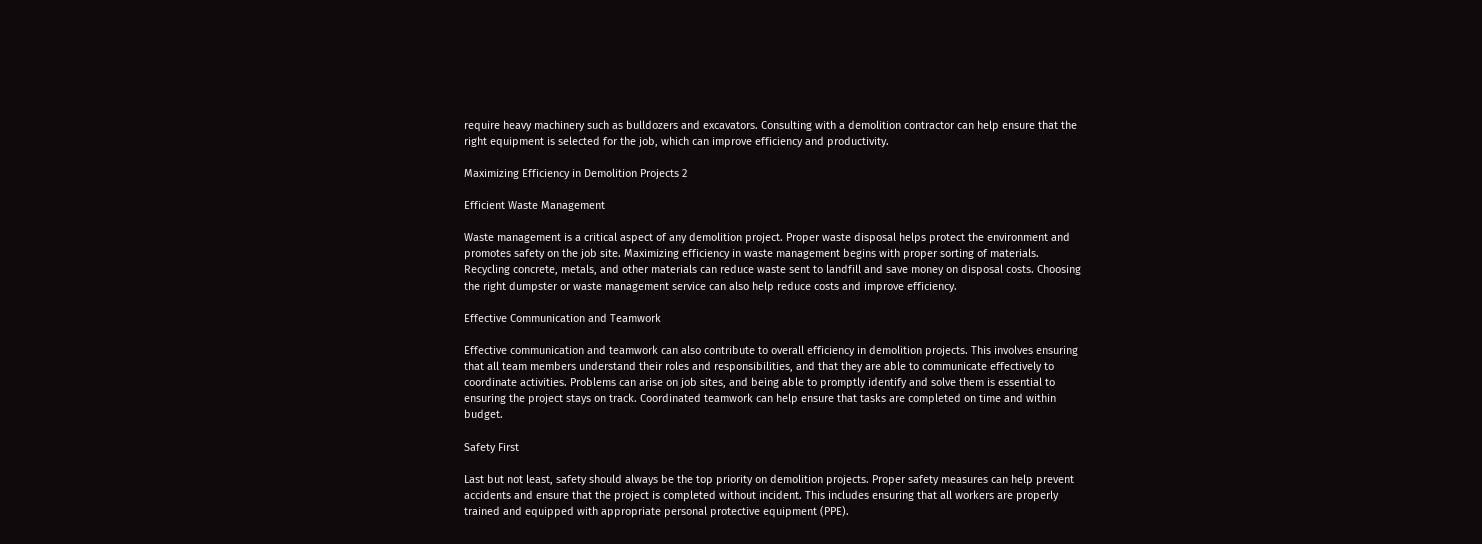require heavy machinery such as bulldozers and excavators. Consulting with a demolition contractor can help ensure that the right equipment is selected for the job, which can improve efficiency and productivity.

Maximizing Efficiency in Demolition Projects 2

Efficient Waste Management

Waste management is a critical aspect of any demolition project. Proper waste disposal helps protect the environment and promotes safety on the job site. Maximizing efficiency in waste management begins with proper sorting of materials. Recycling concrete, metals, and other materials can reduce waste sent to landfill and save money on disposal costs. Choosing the right dumpster or waste management service can also help reduce costs and improve efficiency.

Effective Communication and Teamwork

Effective communication and teamwork can also contribute to overall efficiency in demolition projects. This involves ensuring that all team members understand their roles and responsibilities, and that they are able to communicate effectively to coordinate activities. Problems can arise on job sites, and being able to promptly identify and solve them is essential to ensuring the project stays on track. Coordinated teamwork can help ensure that tasks are completed on time and within budget.

Safety First

Last but not least, safety should always be the top priority on demolition projects. Proper safety measures can help prevent accidents and ensure that the project is completed without incident. This includes ensuring that all workers are properly trained and equipped with appropriate personal protective equipment (PPE).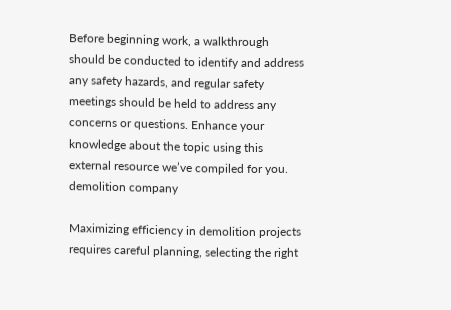Before beginning work, a walkthrough should be conducted to identify and address any safety hazards, and regular safety meetings should be held to address any concerns or questions. Enhance your knowledge about the topic using this external resource we’ve compiled for you. demolition company

Maximizing efficiency in demolition projects requires careful planning, selecting the right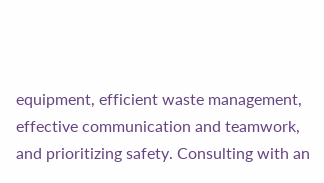equipment, efficient waste management, effective communication and teamwork, and prioritizing safety. Consulting with an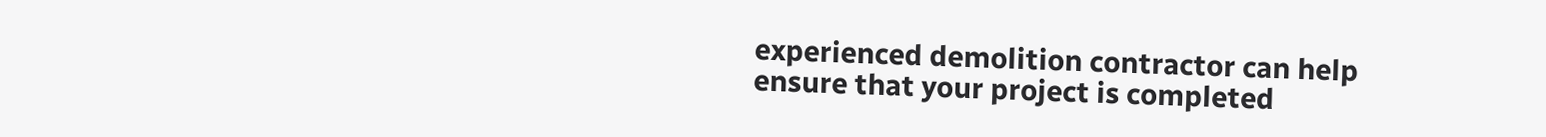experienced demolition contractor can help ensure that your project is completed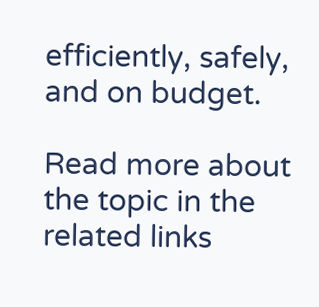efficiently, safely, and on budget.

Read more about the topic in the related links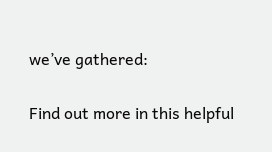we’ve gathered:

Find out more in this helpful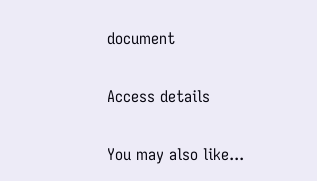document

Access details

You may also like...